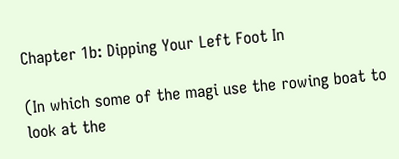Chapter 1b: Dipping Your Left Foot In

(In which some of the magi use the rowing boat to look at the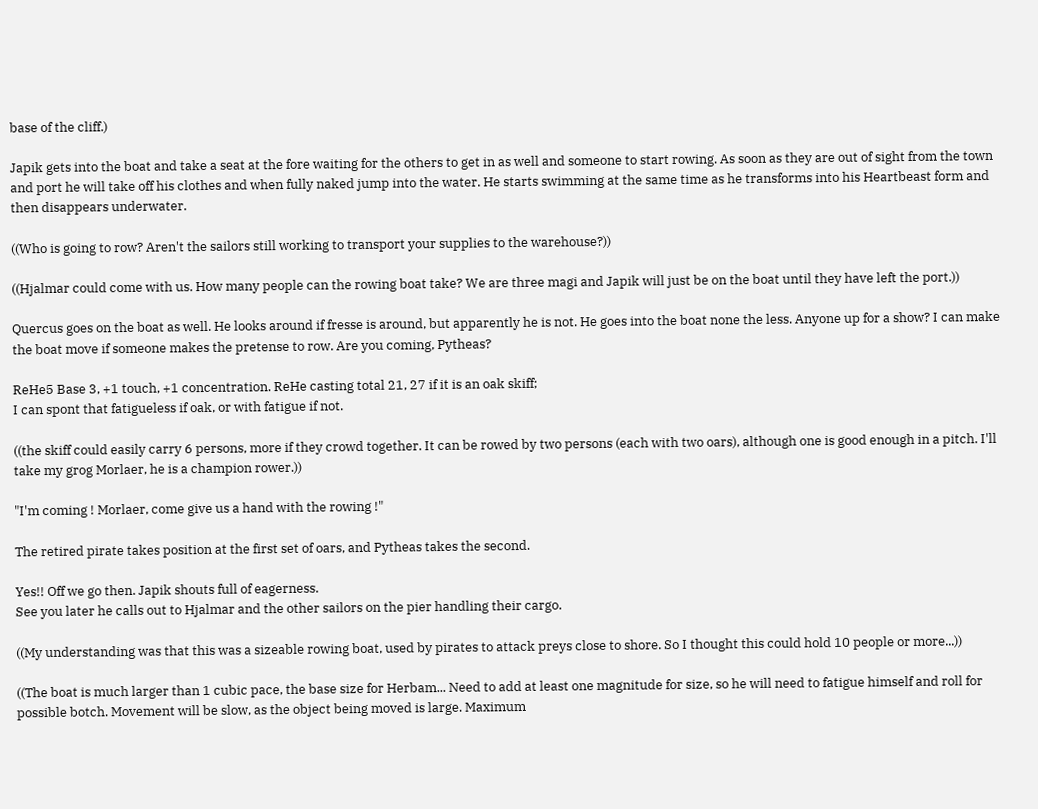base of the cliff.)

Japik gets into the boat and take a seat at the fore waiting for the others to get in as well and someone to start rowing. As soon as they are out of sight from the town and port he will take off his clothes and when fully naked jump into the water. He starts swimming at the same time as he transforms into his Heartbeast form and then disappears underwater.

((Who is going to row? Aren't the sailors still working to transport your supplies to the warehouse?))

((Hjalmar could come with us. How many people can the rowing boat take? We are three magi and Japik will just be on the boat until they have left the port.))

Quercus goes on the boat as well. He looks around if fresse is around, but apparently he is not. He goes into the boat none the less. Anyone up for a show? I can make the boat move if someone makes the pretense to row. Are you coming, Pytheas?

ReHe5 Base 3, +1 touch, +1 concentration. ReHe casting total 21, 27 if it is an oak skiff;
I can spont that fatigueless if oak, or with fatigue if not.

((the skiff could easily carry 6 persons, more if they crowd together. It can be rowed by two persons (each with two oars), although one is good enough in a pitch. I'll take my grog Morlaer, he is a champion rower.))

"I'm coming ! Morlaer, come give us a hand with the rowing !"

The retired pirate takes position at the first set of oars, and Pytheas takes the second.

Yes!! Off we go then. Japik shouts full of eagerness.
See you later he calls out to Hjalmar and the other sailors on the pier handling their cargo.

((My understanding was that this was a sizeable rowing boat, used by pirates to attack preys close to shore. So I thought this could hold 10 people or more...))

((The boat is much larger than 1 cubic pace, the base size for Herbam... Need to add at least one magnitude for size, so he will need to fatigue himself and roll for possible botch. Movement will be slow, as the object being moved is large. Maximum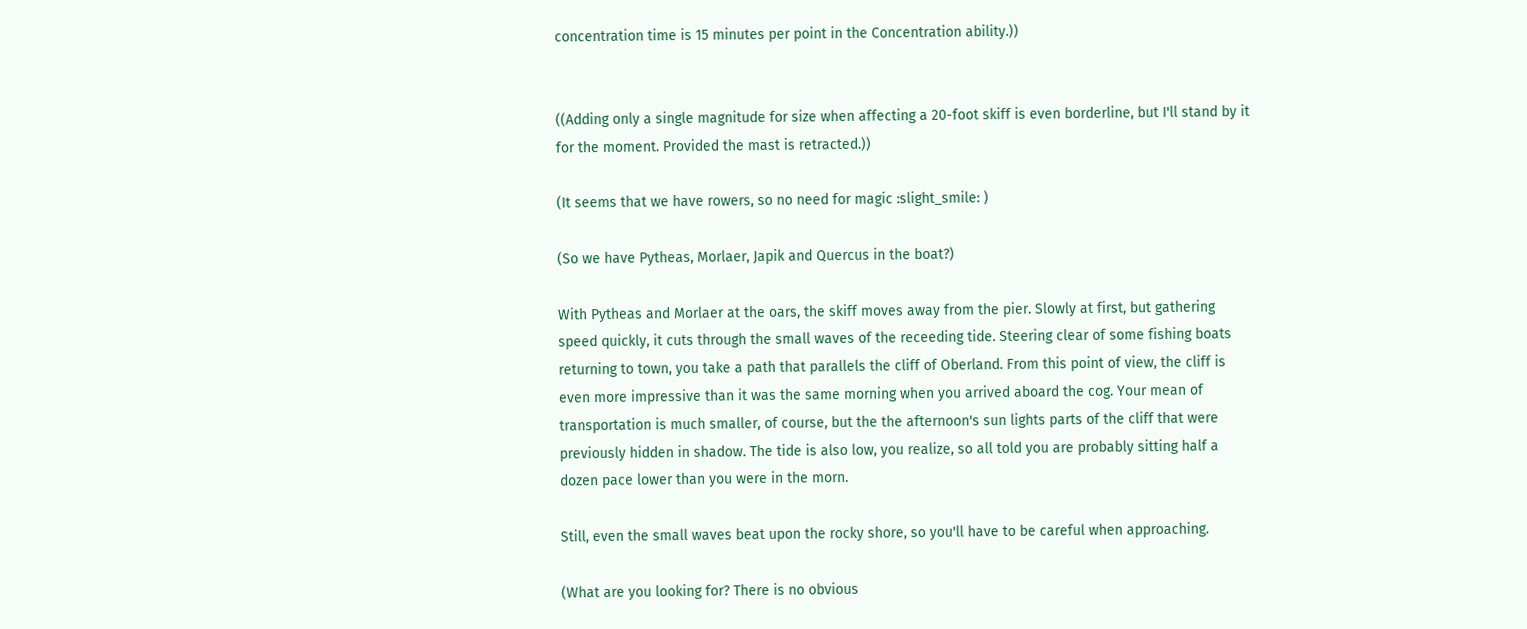concentration time is 15 minutes per point in the Concentration ability.))


((Adding only a single magnitude for size when affecting a 20-foot skiff is even borderline, but I'll stand by it for the moment. Provided the mast is retracted.))

(It seems that we have rowers, so no need for magic :slight_smile: )

(So we have Pytheas, Morlaer, Japik and Quercus in the boat?)

With Pytheas and Morlaer at the oars, the skiff moves away from the pier. Slowly at first, but gathering speed quickly, it cuts through the small waves of the receeding tide. Steering clear of some fishing boats returning to town, you take a path that parallels the cliff of Oberland. From this point of view, the cliff is even more impressive than it was the same morning when you arrived aboard the cog. Your mean of transportation is much smaller, of course, but the the afternoon's sun lights parts of the cliff that were previously hidden in shadow. The tide is also low, you realize, so all told you are probably sitting half a dozen pace lower than you were in the morn.

Still, even the small waves beat upon the rocky shore, so you'll have to be careful when approaching.

(What are you looking for? There is no obvious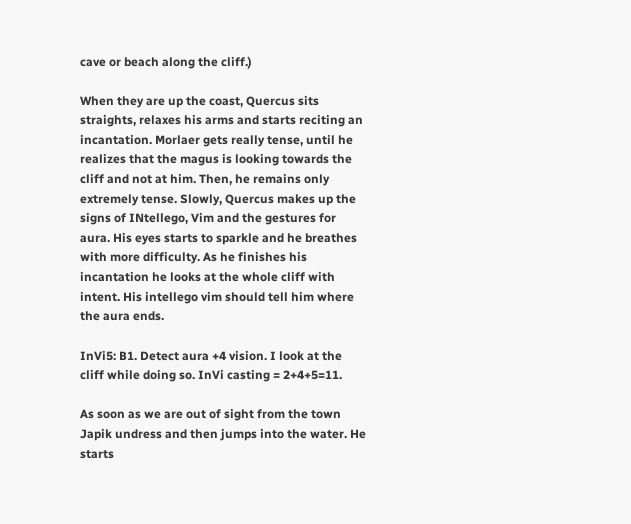cave or beach along the cliff.)

When they are up the coast, Quercus sits straights, relaxes his arms and starts reciting an incantation. Morlaer gets really tense, until he realizes that the magus is looking towards the cliff and not at him. Then, he remains only extremely tense. Slowly, Quercus makes up the signs of INtellego, Vim and the gestures for aura. His eyes starts to sparkle and he breathes with more difficulty. As he finishes his incantation he looks at the whole cliff with intent. His intellego vim should tell him where the aura ends.

InVi5: B1. Detect aura +4 vision. I look at the cliff while doing so. InVi casting = 2+4+5=11.

As soon as we are out of sight from the town Japik undress and then jumps into the water. He starts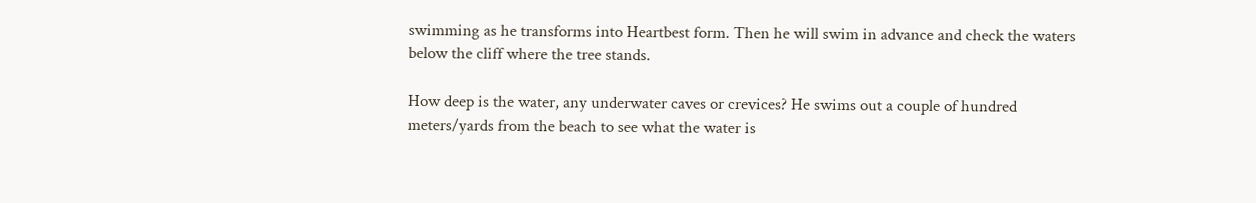swimming as he transforms into Heartbest form. Then he will swim in advance and check the waters below the cliff where the tree stands.

How deep is the water, any underwater caves or crevices? He swims out a couple of hundred meters/yards from the beach to see what the water is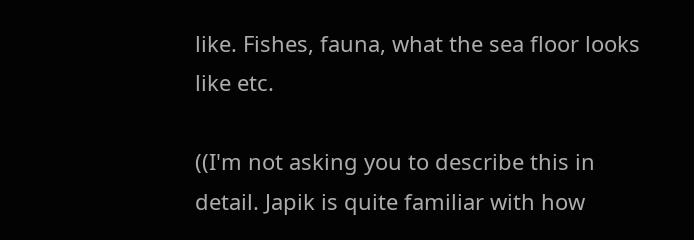like. Fishes, fauna, what the sea floor looks like etc.

((I'm not asking you to describe this in detail. Japik is quite familiar with how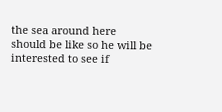the sea around here should be like so he will be interested to see if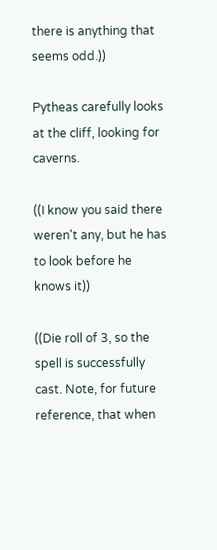there is anything that seems odd.))

Pytheas carefully looks at the cliff, looking for caverns.

((I know you said there weren't any, but he has to look before he knows it))

((Die roll of 3, so the spell is successfully cast. Note, for future reference, that when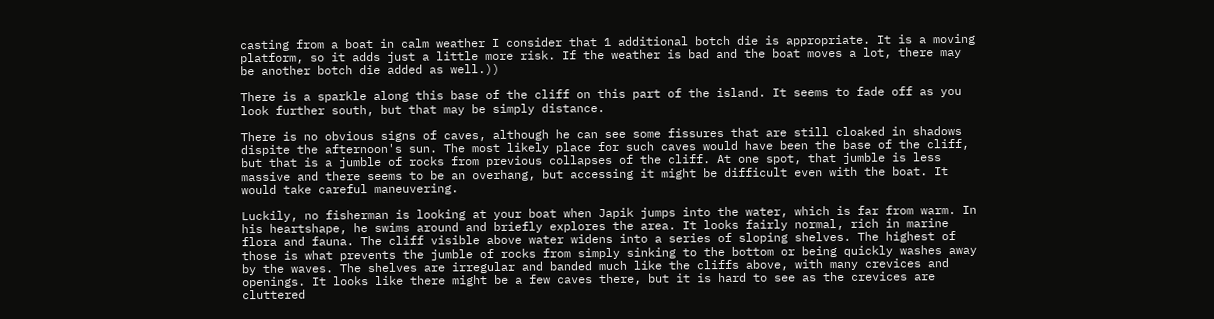casting from a boat in calm weather I consider that 1 additional botch die is appropriate. It is a moving platform, so it adds just a little more risk. If the weather is bad and the boat moves a lot, there may be another botch die added as well.))

There is a sparkle along this base of the cliff on this part of the island. It seems to fade off as you look further south, but that may be simply distance.

There is no obvious signs of caves, although he can see some fissures that are still cloaked in shadows dispite the afternoon's sun. The most likely place for such caves would have been the base of the cliff, but that is a jumble of rocks from previous collapses of the cliff. At one spot, that jumble is less massive and there seems to be an overhang, but accessing it might be difficult even with the boat. It would take careful maneuvering.

Luckily, no fisherman is looking at your boat when Japik jumps into the water, which is far from warm. In his heartshape, he swims around and briefly explores the area. It looks fairly normal, rich in marine flora and fauna. The cliff visible above water widens into a series of sloping shelves. The highest of those is what prevents the jumble of rocks from simply sinking to the bottom or being quickly washes away by the waves. The shelves are irregular and banded much like the cliffs above, with many crevices and openings. It looks like there might be a few caves there, but it is hard to see as the crevices are cluttered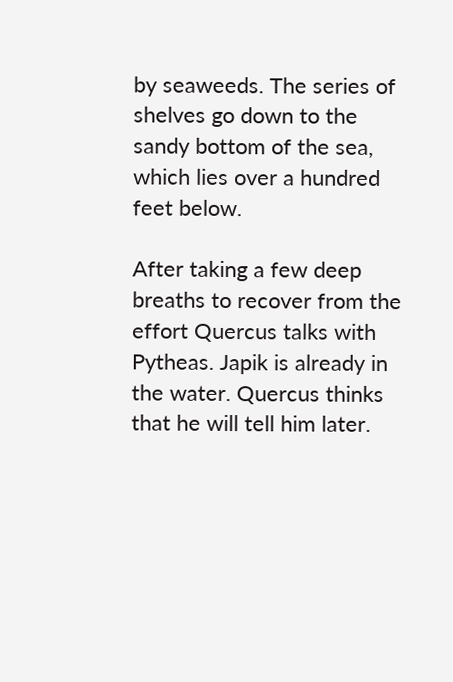by seaweeds. The series of shelves go down to the sandy bottom of the sea, which lies over a hundred feet below.

After taking a few deep breaths to recover from the effort Quercus talks with Pytheas. Japik is already in the water. Quercus thinks that he will tell him later.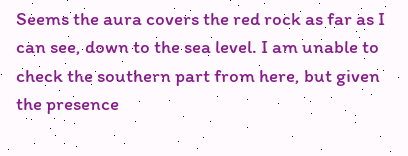Seems the aura covers the red rock as far as I can see, down to the sea level. I am unable to check the southern part from here, but given the presence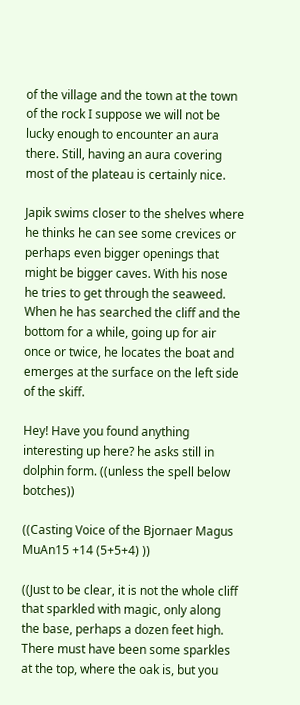of the village and the town at the town of the rock I suppose we will not be lucky enough to encounter an aura there. Still, having an aura covering most of the plateau is certainly nice.

Japik swims closer to the shelves where he thinks he can see some crevices or perhaps even bigger openings that might be bigger caves. With his nose he tries to get through the seaweed. When he has searched the cliff and the bottom for a while, going up for air once or twice, he locates the boat and emerges at the surface on the left side of the skiff.

Hey! Have you found anything interesting up here? he asks still in dolphin form. ((unless the spell below botches))

((Casting Voice of the Bjornaer Magus MuAn15 +14 (5+5+4) ))

((Just to be clear, it is not the whole cliff that sparkled with magic, only along the base, perhaps a dozen feet high. There must have been some sparkles at the top, where the oak is, but you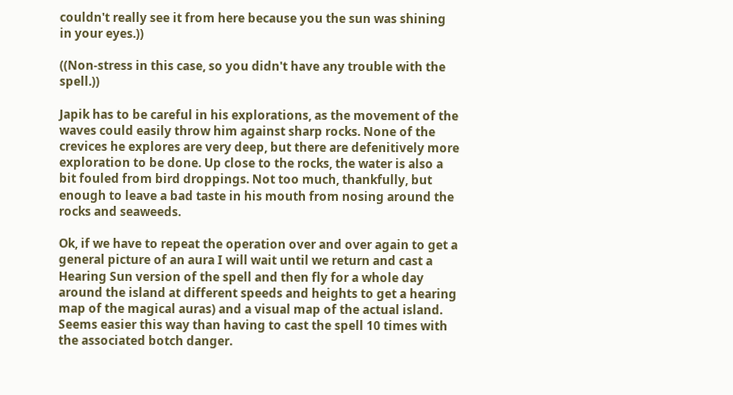couldn't really see it from here because you the sun was shining in your eyes.))

((Non-stress in this case, so you didn't have any trouble with the spell.))

Japik has to be careful in his explorations, as the movement of the waves could easily throw him against sharp rocks. None of the crevices he explores are very deep, but there are defenitively more exploration to be done. Up close to the rocks, the water is also a bit fouled from bird droppings. Not too much, thankfully, but enough to leave a bad taste in his mouth from nosing around the rocks and seaweeds.

Ok, if we have to repeat the operation over and over again to get a general picture of an aura I will wait until we return and cast a Hearing Sun version of the spell and then fly for a whole day around the island at different speeds and heights to get a hearing map of the magical auras) and a visual map of the actual island. Seems easier this way than having to cast the spell 10 times with the associated botch danger.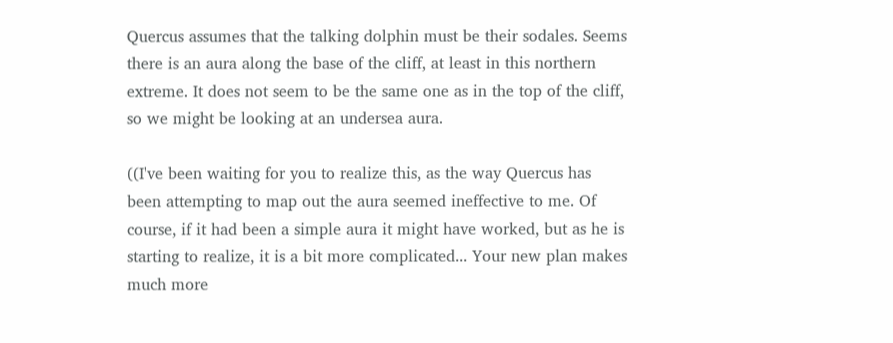Quercus assumes that the talking dolphin must be their sodales. Seems there is an aura along the base of the cliff, at least in this northern extreme. It does not seem to be the same one as in the top of the cliff, so we might be looking at an undersea aura.

((I've been waiting for you to realize this, as the way Quercus has been attempting to map out the aura seemed ineffective to me. Of course, if it had been a simple aura it might have worked, but as he is starting to realize, it is a bit more complicated... Your new plan makes much more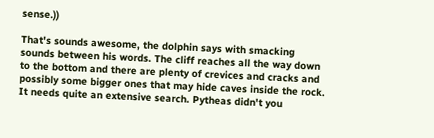sense.))

That's sounds awesome, the dolphin says with smacking sounds between his words. The cliff reaches all the way down to the bottom and there are plenty of crevices and cracks and possibly some bigger ones that may hide caves inside the rock. It needs quite an extensive search. Pytheas didn't you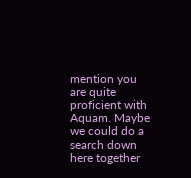mention you are quite proficient with Aquam. Maybe we could do a search down here together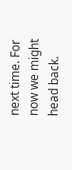next time. For now we might head back.